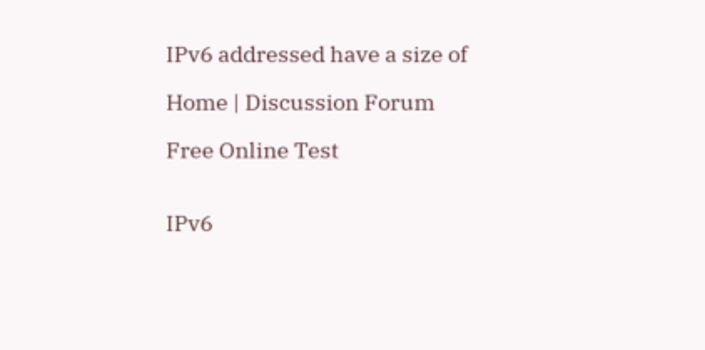IPv6 addressed have a size of

Home | Discussion Forum

Free Online Test


IPv6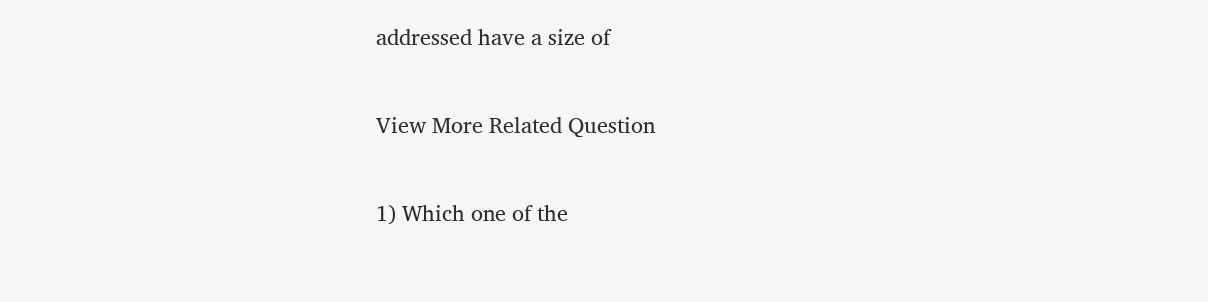addressed have a size of

View More Related Question

1) Which one of the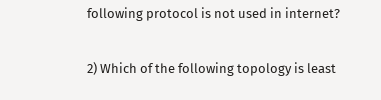following protocol is not used in internet?

2) Which of the following topology is least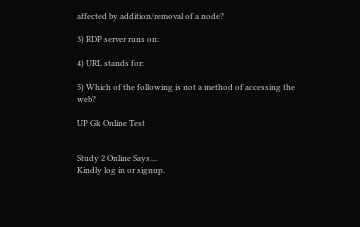affected by addition/removal of a node?

3) RDP server runs on:

4) URL stands for:

5) Which of the following is not a method of accessing the web?

UP Gk Online Test


Study 2 Online Says....
Kindly log in or signup.